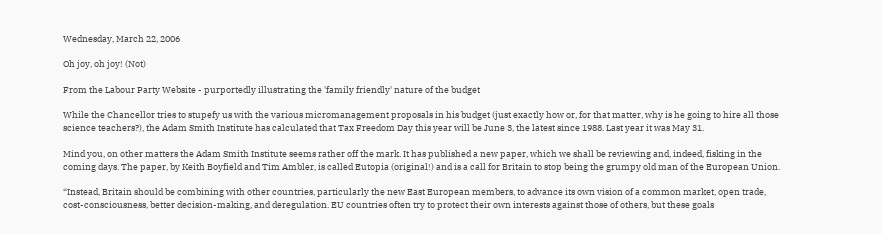Wednesday, March 22, 2006

Oh joy, oh joy! (Not)

From the Labour Party Website - purportedly illustrating the 'family friendly' nature of the budget

While the Chancellor tries to stupefy us with the various micromanagement proposals in his budget (just exactly how or, for that matter, why is he going to hire all those science teachers?), the Adam Smith Institute has calculated that Tax Freedom Day this year will be June 3, the latest since 1988. Last year it was May 31.

Mind you, on other matters the Adam Smith Institute seems rather off the mark. It has published a new paper, which we shall be reviewing and, indeed, fisking in the coming days. The paper, by Keith Boyfield and Tim Ambler, is called Eutopia (original!) and is a call for Britain to stop being the grumpy old man of the European Union.

“Instead, Britain should be combining with other countries, particularly the new East European members, to advance its own vision of a common market, open trade, cost-consciousness, better decision-making, and deregulation. EU countries often try to protect their own interests against those of others, but these goals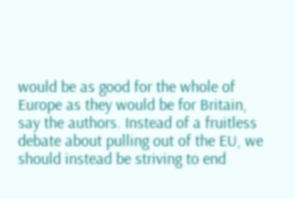would be as good for the whole of Europe as they would be for Britain, say the authors. Instead of a fruitless debate about pulling out of the EU, we should instead be striving to end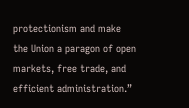protectionism and make the Union a paragon of open markets, free trade, and efficient administration.”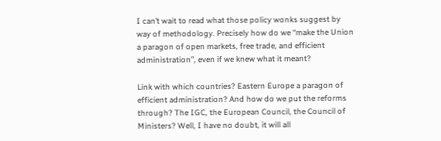I can’t wait to read what those policy wonks suggest by way of methodology. Precisely how do we “make the Union a paragon of open markets, free trade, and efficient administration”, even if we knew what it meant?

Link with which countries? Eastern Europe a paragon of efficient administration? And how do we put the reforms through? The IGC, the European Council, the Council of Ministers? Well, I have no doubt, it will all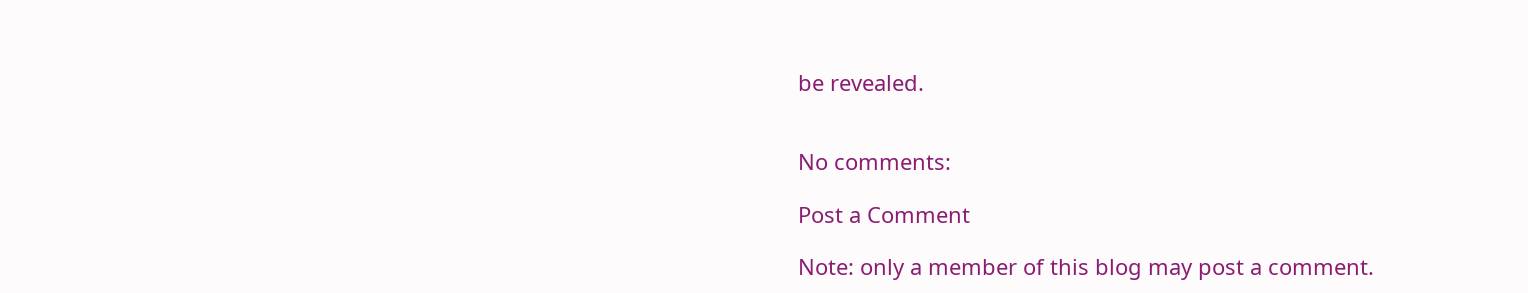be revealed.


No comments:

Post a Comment

Note: only a member of this blog may post a comment.